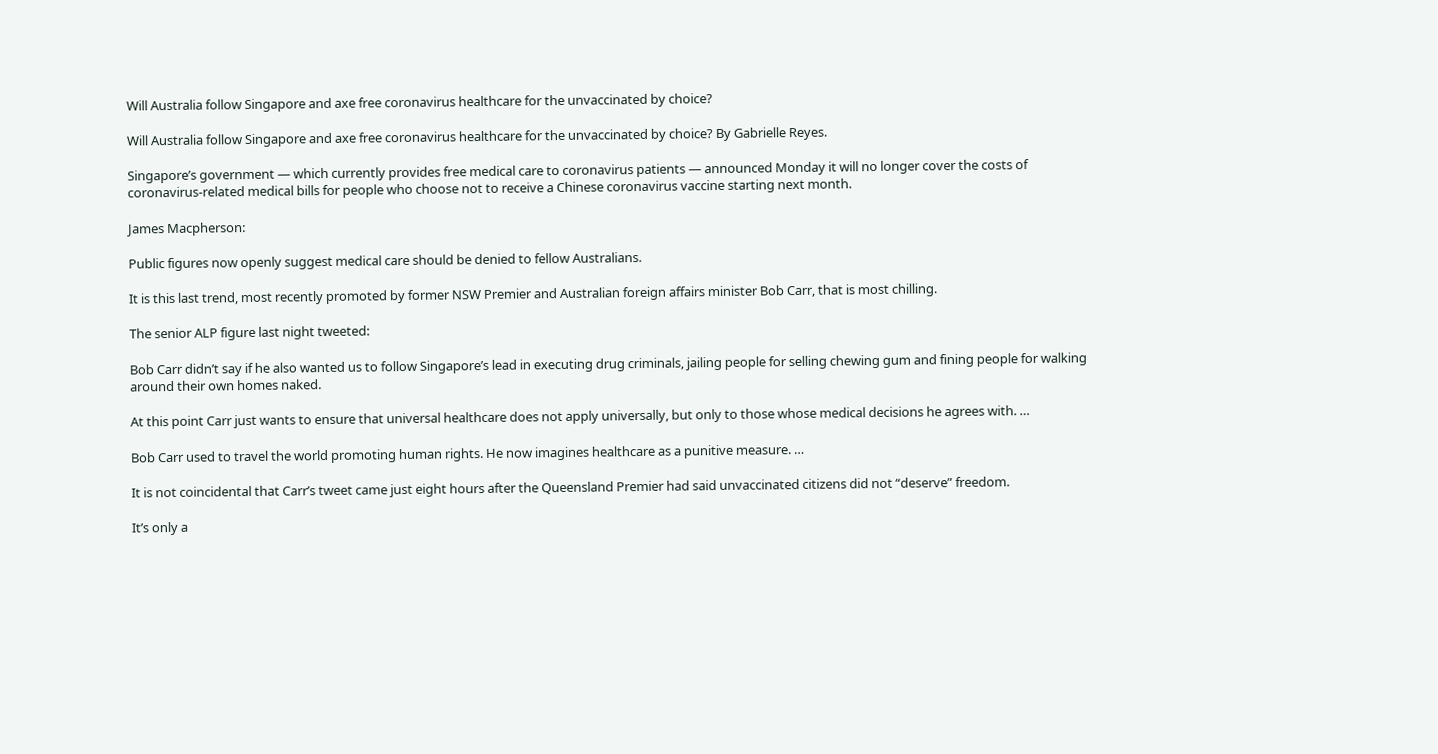Will Australia follow Singapore and axe free coronavirus healthcare for the unvaccinated by choice?

Will Australia follow Singapore and axe free coronavirus healthcare for the unvaccinated by choice? By Gabrielle Reyes.

Singapore’s government — which currently provides free medical care to coronavirus patients — announced Monday it will no longer cover the costs of coronavirus-related medical bills for people who choose not to receive a Chinese coronavirus vaccine starting next month.

James Macpherson:

Public figures now openly suggest medical care should be denied to fellow Australians.

It is this last trend, most recently promoted by former NSW Premier and Australian foreign affairs minister Bob Carr, that is most chilling.

The senior ALP figure last night tweeted:

Bob Carr didn’t say if he also wanted us to follow Singapore’s lead in executing drug criminals, jailing people for selling chewing gum and fining people for walking around their own homes naked.

At this point Carr just wants to ensure that universal healthcare does not apply universally, but only to those whose medical decisions he agrees with. …

Bob Carr used to travel the world promoting human rights. He now imagines healthcare as a punitive measure. …

It is not coincidental that Carr’s tweet came just eight hours after the Queensland Premier had said unvaccinated citizens did not “deserve” freedom.

It’s only a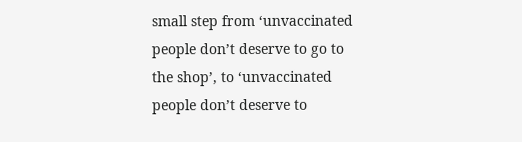small step from ‘unvaccinated people don’t deserve to go to the shop’, to ‘unvaccinated people don’t deserve to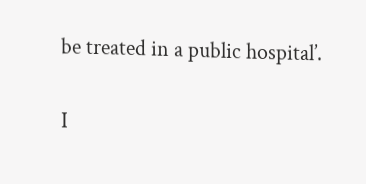be treated in a public hospital’.

I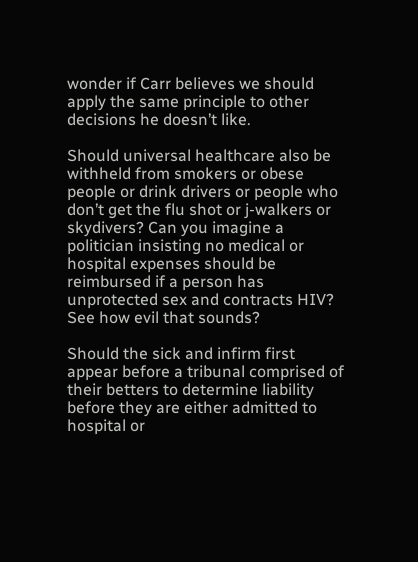wonder if Carr believes we should apply the same principle to other decisions he doesn’t like.

Should universal healthcare also be withheld from smokers or obese people or drink drivers or people who don’t get the flu shot or j-walkers or skydivers? Can you imagine a politician insisting no medical or hospital expenses should be reimbursed if a person has unprotected sex and contracts HIV? See how evil that sounds?

Should the sick and infirm first appear before a tribunal comprised of their betters to determine liability before they are either admitted to hospital or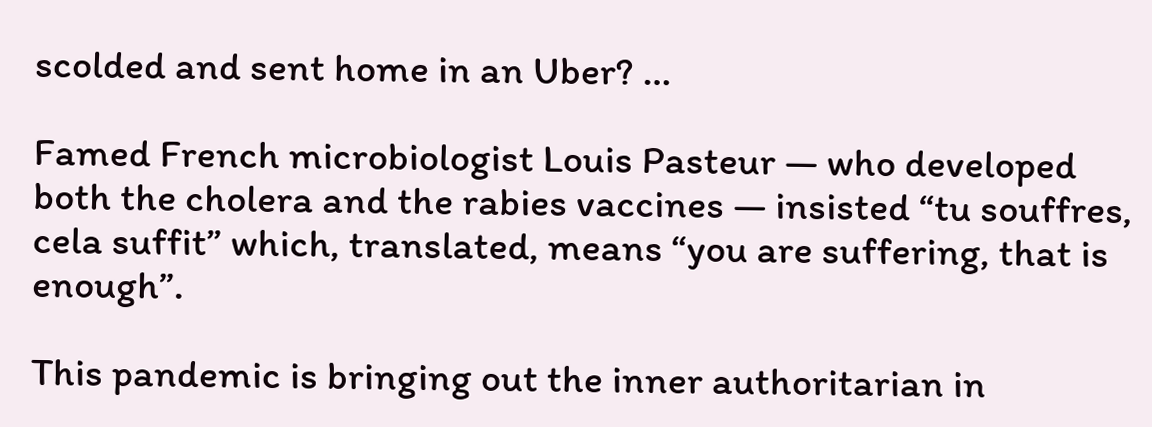scolded and sent home in an Uber? …

Famed French microbiologist Louis Pasteur — who developed both the cholera and the rabies vaccines — insisted “tu souffres, cela suffit” which, translated, means “you are suffering, that is enough”.

This pandemic is bringing out the inner authoritarian in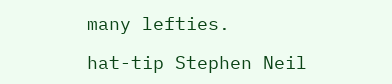many lefties.

hat-tip Stephen Neil